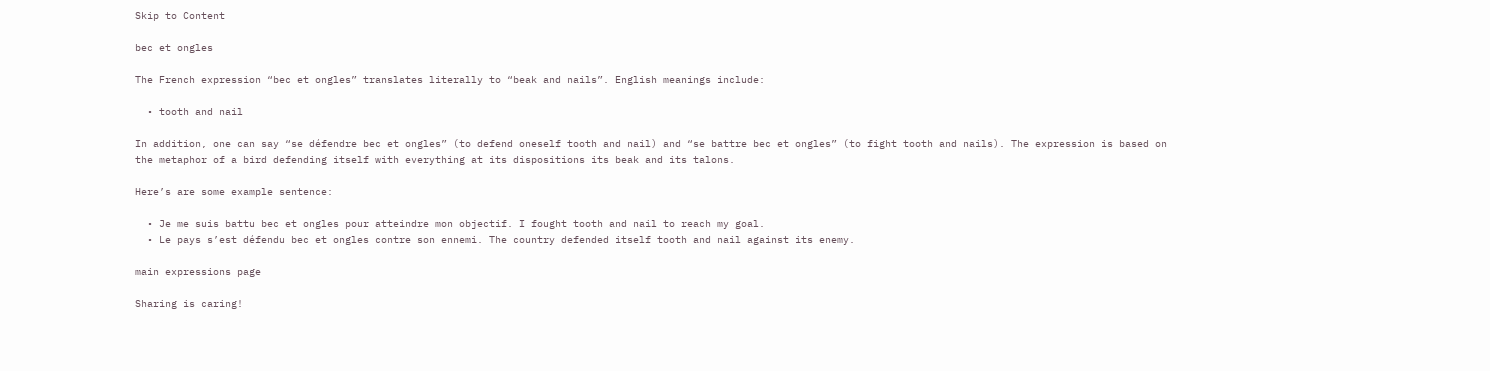Skip to Content

bec et ongles

The French expression “bec et ongles” translates literally to “beak and nails”. English meanings include:

  • tooth and nail

In addition, one can say “se défendre bec et ongles” (to defend oneself tooth and nail) and “se battre bec et ongles” (to fight tooth and nails). The expression is based on the metaphor of a bird defending itself with everything at its dispositions its beak and its talons.

Here’s are some example sentence:

  • Je me suis battu bec et ongles pour atteindre mon objectif. I fought tooth and nail to reach my goal.
  • Le pays s’est défendu bec et ongles contre son ennemi. The country defended itself tooth and nail against its enemy.

main expressions page

Sharing is caring!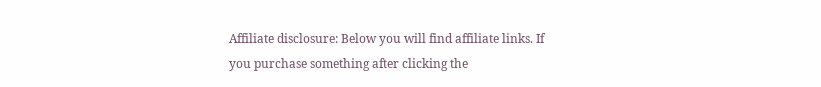Affiliate disclosure: Below you will find affiliate links. If you purchase something after clicking the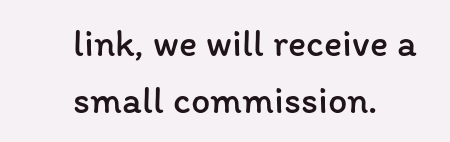link, we will receive a small commission.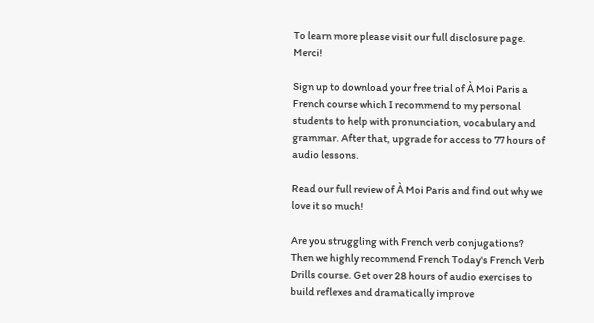To learn more please visit our full disclosure page. Merci!

Sign up to download your free trial of À Moi Paris a French course which I recommend to my personal students to help with pronunciation, vocabulary and grammar. After that, upgrade for access to 77 hours of audio lessons.

Read our full review of À Moi Paris and find out why we love it so much!

Are you struggling with French verb conjugations? Then we highly recommend French Today's French Verb Drills course. Get over 28 hours of audio exercises to build reflexes and dramatically improve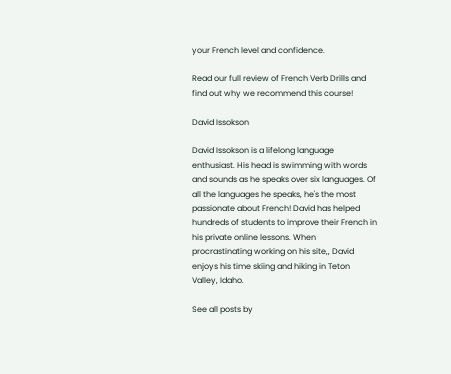your French level and confidence.

Read our full review of French Verb Drills and find out why we recommend this course!

David Issokson

David Issokson is a lifelong language enthusiast. His head is swimming with words and sounds as he speaks over six languages. Of all the languages he speaks, he's the most passionate about French! David has helped hundreds of students to improve their French in his private online lessons. When procrastinating working on his site,, David enjoys his time skiing and hiking in Teton Valley, Idaho.

See all posts by